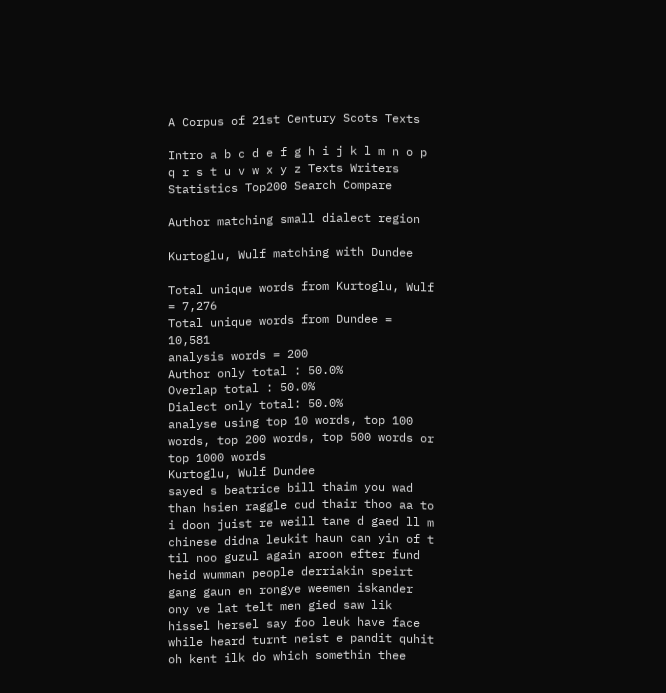A Corpus of 21st Century Scots Texts

Intro a b c d e f g h i j k l m n o p q r s t u v w x y z Texts Writers Statistics Top200 Search Compare

Author matching small dialect region

Kurtoglu, Wulf matching with Dundee

Total unique words from Kurtoglu, Wulf = 7,276
Total unique words from Dundee = 10,581
analysis words = 200
Author only total : 50.0%
Overlap total : 50.0%
Dialect only total: 50.0%
analyse using top 10 words, top 100 words, top 200 words, top 500 words or top 1000 words
Kurtoglu, Wulf Dundee
sayed s beatrice bill thaim you wad than hsien raggle cud thair thoo aa to i doon juist re weill tane d gaed ll m chinese didna leukit haun can yin of t til noo guzul again aroon efter fund heid wumman people derriakin speirt gang gaun en rongye weemen iskander ony ve lat telt men gied saw lik hissel hersel say foo leuk have face while heard turnt neist e pandit quhit oh kent ilk do which somethin thee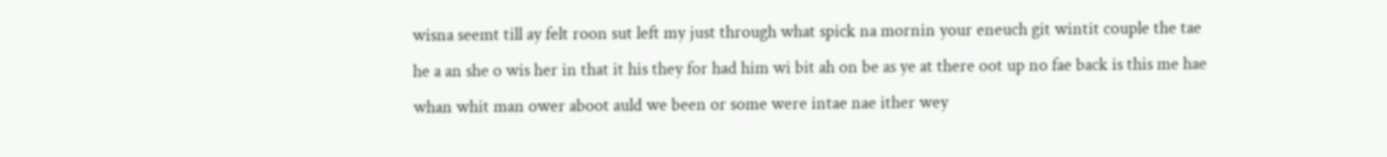wisna seemt till ay felt roon sut left my just through what spick na mornin your eneuch git wintit couple the tae he a an she o wis her in that it his they for had him wi bit ah on be as ye at there oot up no fae back is this me hae whan whit man ower aboot auld we been or some were intae nae ither wey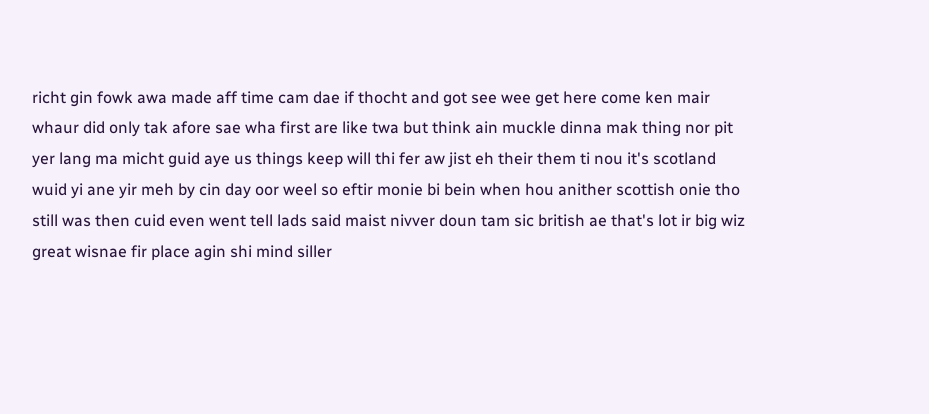richt gin fowk awa made aff time cam dae if thocht and got see wee get here come ken mair whaur did only tak afore sae wha first are like twa but think ain muckle dinna mak thing nor pit yer lang ma micht guid aye us things keep will thi fer aw jist eh their them ti nou it's scotland wuid yi ane yir meh by cin day oor weel so eftir monie bi bein when hou anither scottish onie tho still was then cuid even went tell lads said maist nivver doun tam sic british ae that's lot ir big wiz great wisnae fir place agin shi mind siller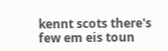kennt scots there's few em eis toun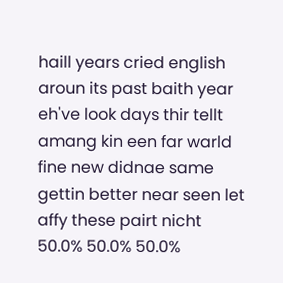haill years cried english aroun its past baith year eh've look days thir tellt amang kin een far warld fine new didnae same gettin better near seen let affy these pairt nicht
50.0% 50.0% 50.0%